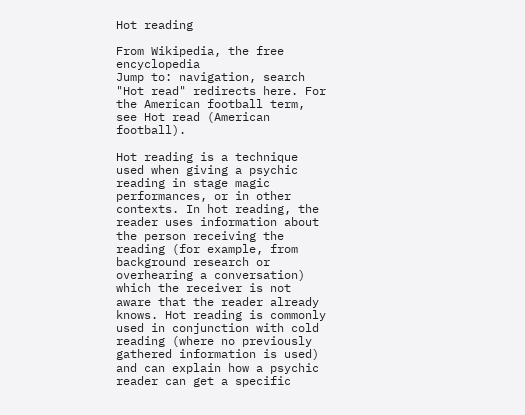Hot reading

From Wikipedia, the free encyclopedia
Jump to: navigation, search
"Hot read" redirects here. For the American football term, see Hot read (American football).

Hot reading is a technique used when giving a psychic reading in stage magic performances, or in other contexts. In hot reading, the reader uses information about the person receiving the reading (for example, from background research or overhearing a conversation) which the receiver is not aware that the reader already knows. Hot reading is commonly used in conjunction with cold reading (where no previously gathered information is used) and can explain how a psychic reader can get a specific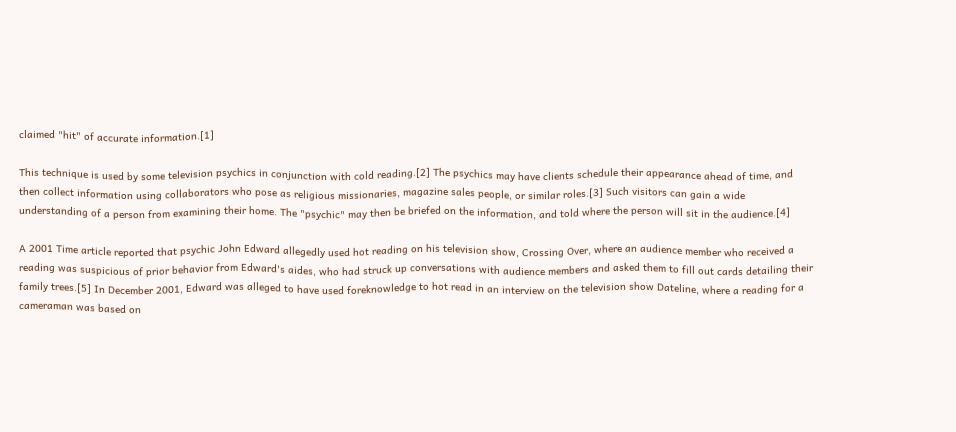claimed "hit" of accurate information.[1]

This technique is used by some television psychics in conjunction with cold reading.[2] The psychics may have clients schedule their appearance ahead of time, and then collect information using collaborators who pose as religious missionaries, magazine sales people, or similar roles.[3] Such visitors can gain a wide understanding of a person from examining their home. The "psychic" may then be briefed on the information, and told where the person will sit in the audience.[4]

A 2001 Time article reported that psychic John Edward allegedly used hot reading on his television show, Crossing Over, where an audience member who received a reading was suspicious of prior behavior from Edward's aides, who had struck up conversations with audience members and asked them to fill out cards detailing their family trees.[5] In December 2001, Edward was alleged to have used foreknowledge to hot read in an interview on the television show Dateline, where a reading for a cameraman was based on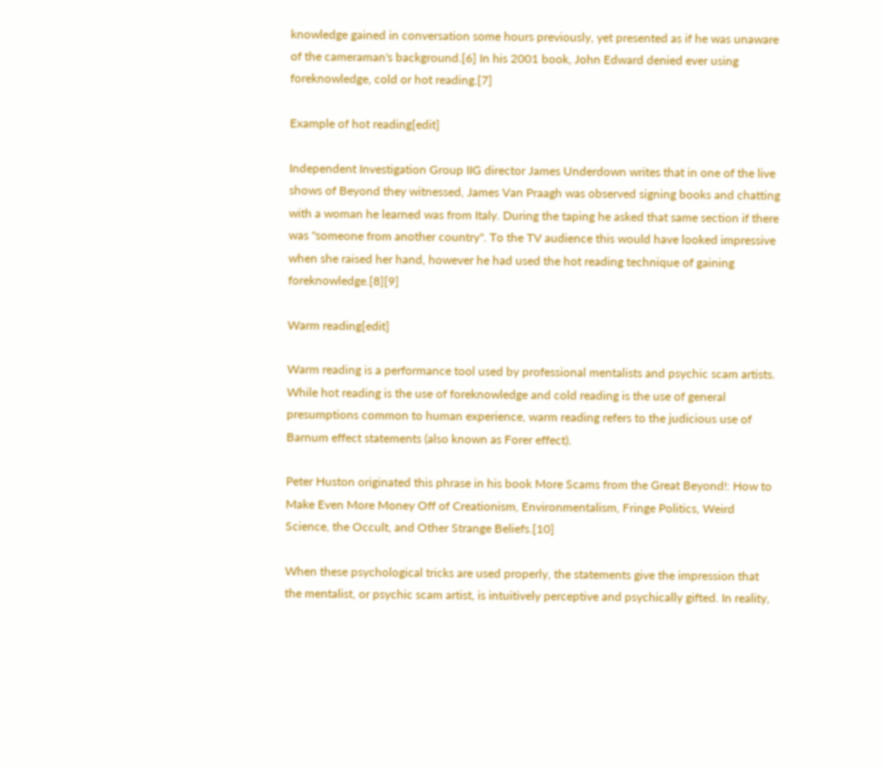knowledge gained in conversation some hours previously, yet presented as if he was unaware of the cameraman's background.[6] In his 2001 book, John Edward denied ever using foreknowledge, cold or hot reading.[7]

Example of hot reading[edit]

Independent Investigation Group IIG director James Underdown writes that in one of the live shows of Beyond they witnessed, James Van Praagh was observed signing books and chatting with a woman he learned was from Italy. During the taping he asked that same section if there was "someone from another country". To the TV audience this would have looked impressive when she raised her hand, however he had used the hot reading technique of gaining foreknowledge.[8][9]

Warm reading[edit]

Warm reading is a performance tool used by professional mentalists and psychic scam artists. While hot reading is the use of foreknowledge and cold reading is the use of general presumptions common to human experience, warm reading refers to the judicious use of Barnum effect statements (also known as Forer effect).

Peter Huston originated this phrase in his book More Scams from the Great Beyond!: How to Make Even More Money Off of Creationism, Environmentalism, Fringe Politics, Weird Science, the Occult, and Other Strange Beliefs.[10]

When these psychological tricks are used properly, the statements give the impression that the mentalist, or psychic scam artist, is intuitively perceptive and psychically gifted. In reality,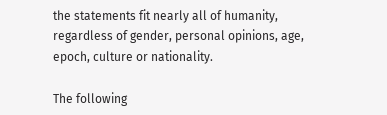the statements fit nearly all of humanity, regardless of gender, personal opinions, age, epoch, culture or nationality.

The following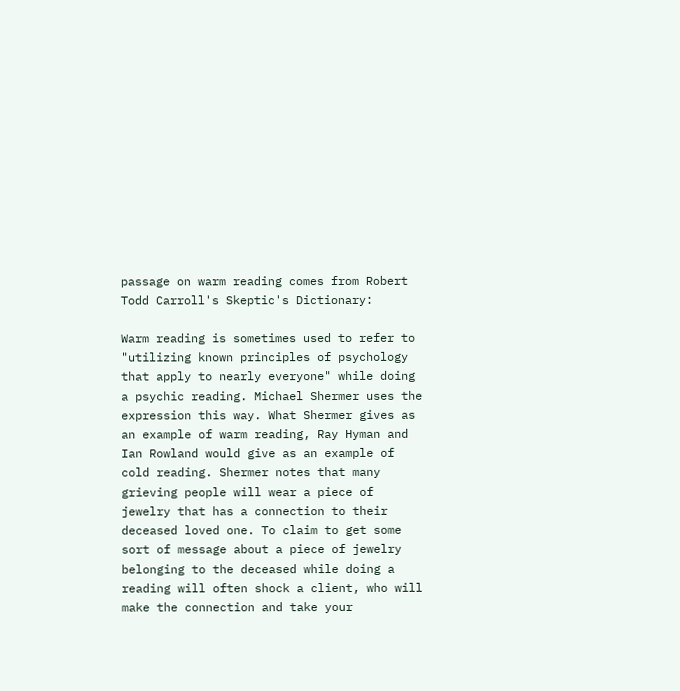passage on warm reading comes from Robert Todd Carroll's Skeptic's Dictionary:

Warm reading is sometimes used to refer to "utilizing known principles of psychology that apply to nearly everyone" while doing a psychic reading. Michael Shermer uses the expression this way. What Shermer gives as an example of warm reading, Ray Hyman and Ian Rowland would give as an example of cold reading. Shermer notes that many grieving people will wear a piece of jewelry that has a connection to their deceased loved one. To claim to get some sort of message about a piece of jewelry belonging to the deceased while doing a reading will often shock a client, who will make the connection and take your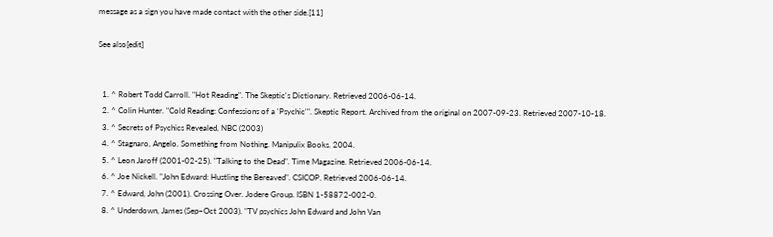message as a sign you have made contact with the other side.[11]

See also[edit]


  1. ^ Robert Todd Carroll. "Hot Reading". The Skeptic's Dictionary. Retrieved 2006-06-14.
  2. ^ Colin Hunter. "Cold Reading: Confessions of a 'Psychic'". Skeptic Report. Archived from the original on 2007-09-23. Retrieved 2007-10-18.
  3. ^ Secrets of Psychics Revealed, NBC (2003)
  4. ^ Stagnaro, Angelo. Something from Nothing. Manipulix Books. 2004.
  5. ^ Leon Jaroff (2001-02-25). "Talking to the Dead". Time Magazine. Retrieved 2006-06-14.
  6. ^ Joe Nickell. "John Edward: Hustling the Bereaved". CSICOP. Retrieved 2006-06-14.
  7. ^ Edward, John (2001). Crossing Over. Jodere Group. ISBN 1-58872-002-0.
  8. ^ Underdown, James (Sep–Oct 2003). "TV psychics John Edward and John Van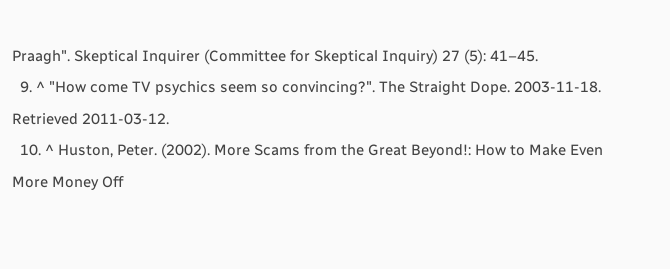Praagh". Skeptical Inquirer (Committee for Skeptical Inquiry) 27 (5): 41–45.
  9. ^ "How come TV psychics seem so convincing?". The Straight Dope. 2003-11-18. Retrieved 2011-03-12.
  10. ^ Huston, Peter. (2002). More Scams from the Great Beyond!: How to Make Even More Money Off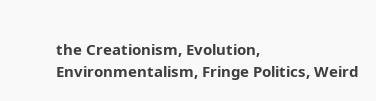the Creationism, Evolution, Environmentalism, Fringe Politics, Weird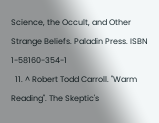Science, the Occult, and Other Strange Beliefs. Paladin Press. ISBN 1-58160-354-1
  11. ^ Robert Todd Carroll. "Warm Reading". The Skeptic's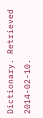Dictionary. Retrieved 2014-02-10.